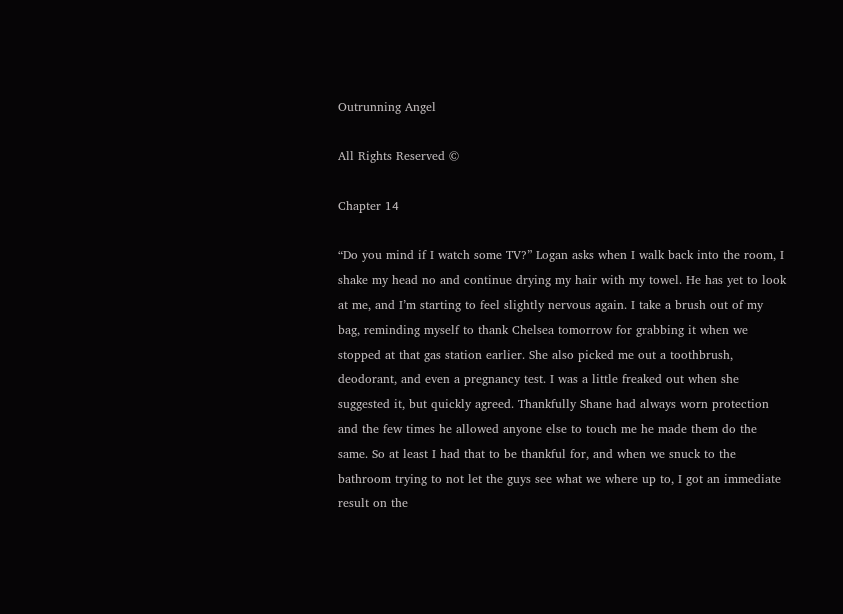Outrunning Angel

All Rights Reserved ©

Chapter 14

“Do you mind if I watch some TV?” Logan asks when I walk back into the room, I shake my head no and continue drying my hair with my towel. He has yet to look at me, and I’m starting to feel slightly nervous again. I take a brush out of my bag, reminding myself to thank Chelsea tomorrow for grabbing it when we stopped at that gas station earlier. She also picked me out a toothbrush, deodorant, and even a pregnancy test. I was a little freaked out when she suggested it, but quickly agreed. Thankfully Shane had always worn protection and the few times he allowed anyone else to touch me he made them do the same. So at least I had that to be thankful for, and when we snuck to the bathroom trying to not let the guys see what we where up to, I got an immediate result on the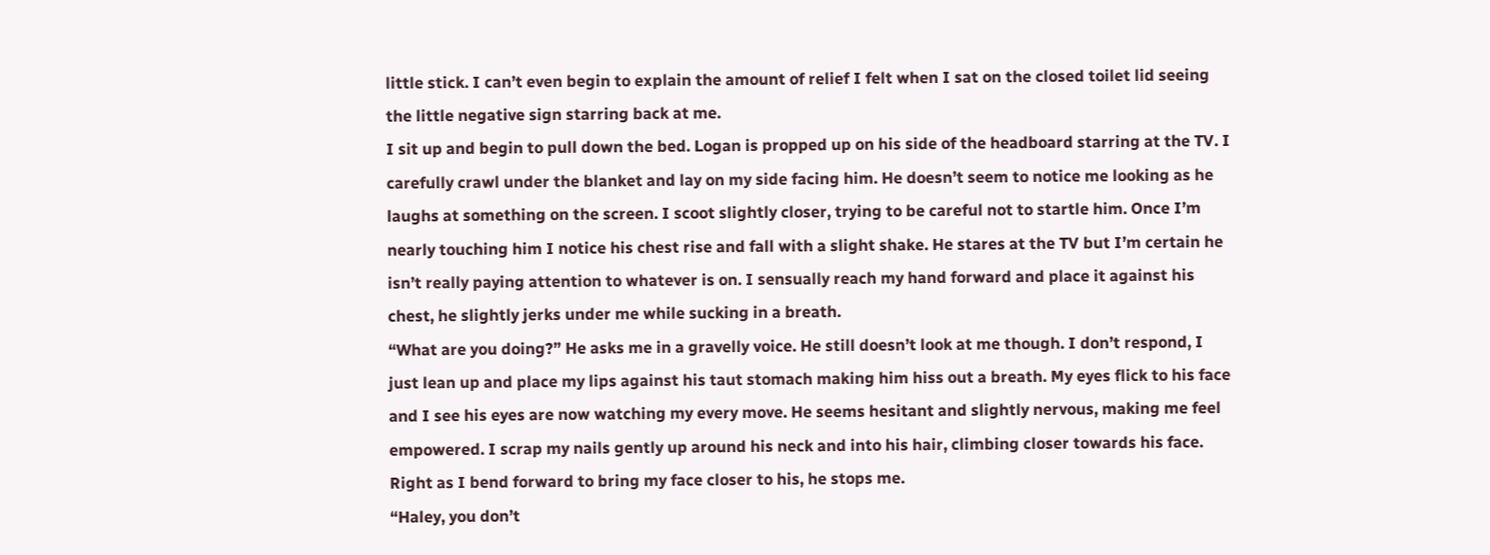little stick. I can’t even begin to explain the amount of relief I felt when I sat on the closed toilet lid seeing the little negative sign starring back at me.
I sit up and begin to pull down the bed. Logan is propped up on his side of the headboard starring at the TV. I carefully crawl under the blanket and lay on my side facing him. He doesn’t seem to notice me looking as he laughs at something on the screen. I scoot slightly closer, trying to be careful not to startle him. Once I’m nearly touching him I notice his chest rise and fall with a slight shake. He stares at the TV but I’m certain he isn’t really paying attention to whatever is on. I sensually reach my hand forward and place it against his chest, he slightly jerks under me while sucking in a breath.
“What are you doing?” He asks me in a gravelly voice. He still doesn’t look at me though. I don’t respond, I just lean up and place my lips against his taut stomach making him hiss out a breath. My eyes flick to his face and I see his eyes are now watching my every move. He seems hesitant and slightly nervous, making me feel empowered. I scrap my nails gently up around his neck and into his hair, climbing closer towards his face. Right as I bend forward to bring my face closer to his, he stops me.
“Haley, you don’t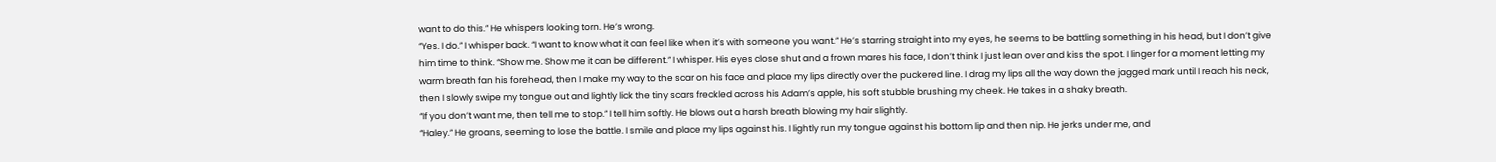want to do this.” He whispers looking torn. He’s wrong.
“Yes. I do.” I whisper back. “I want to know what it can feel like when it’s with someone you want.” He’s starring straight into my eyes, he seems to be battling something in his head, but I don’t give him time to think. “Show me. Show me it can be different.” I whisper. His eyes close shut and a frown mares his face, I don’t think I just lean over and kiss the spot. I linger for a moment letting my warm breath fan his forehead, then I make my way to the scar on his face and place my lips directly over the puckered line. I drag my lips all the way down the jagged mark until I reach his neck, then I slowly swipe my tongue out and lightly lick the tiny scars freckled across his Adam’s apple, his soft stubble brushing my cheek. He takes in a shaky breath.
“If you don’t want me, then tell me to stop.” I tell him softly. He blows out a harsh breath blowing my hair slightly.
“Haley.” He groans, seeming to lose the battle. I smile and place my lips against his. I lightly run my tongue against his bottom lip and then nip. He jerks under me, and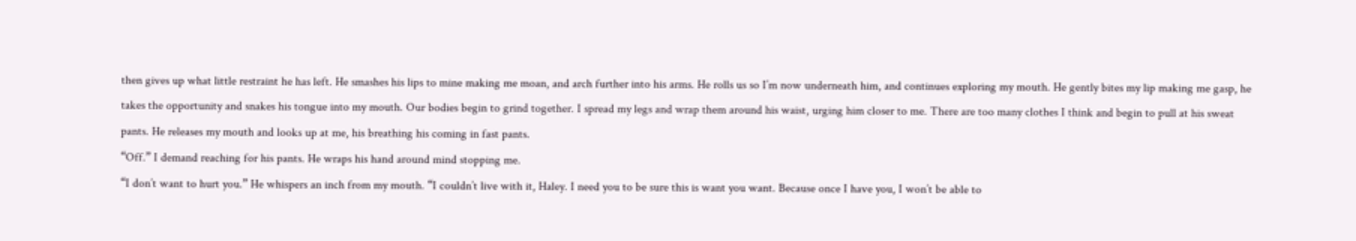then gives up what little restraint he has left. He smashes his lips to mine making me moan, and arch further into his arms. He rolls us so I’m now underneath him, and continues exploring my mouth. He gently bites my lip making me gasp, he takes the opportunity and snakes his tongue into my mouth. Our bodies begin to grind together. I spread my legs and wrap them around his waist, urging him closer to me. There are too many clothes I think and begin to pull at his sweat pants. He releases my mouth and looks up at me, his breathing his coming in fast pants.
“Off.” I demand reaching for his pants. He wraps his hand around mind stopping me.
“I don’t want to hurt you.” He whispers an inch from my mouth. “I couldn’t live with it, Haley. I need you to be sure this is want you want. Because once I have you, I won’t be able to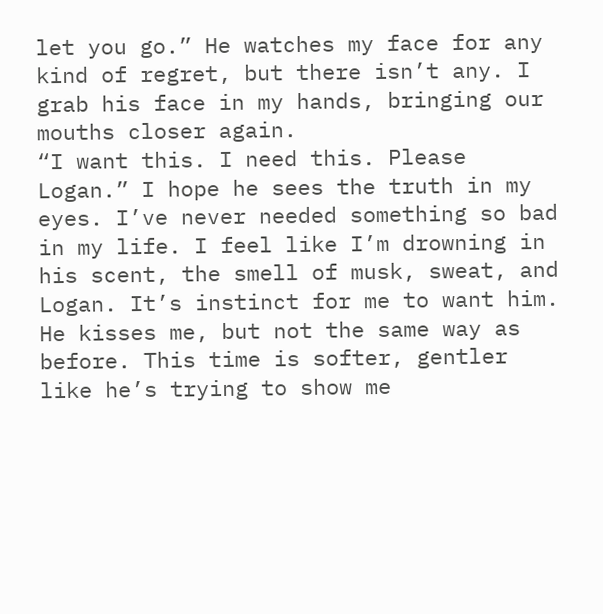let you go.” He watches my face for any kind of regret, but there isn’t any. I grab his face in my hands, bringing our mouths closer again.
“I want this. I need this. Please Logan.” I hope he sees the truth in my eyes. I’ve never needed something so bad in my life. I feel like I’m drowning in his scent, the smell of musk, sweat, and Logan. It’s instinct for me to want him. He kisses me, but not the same way as before. This time is softer, gentler like he’s trying to show me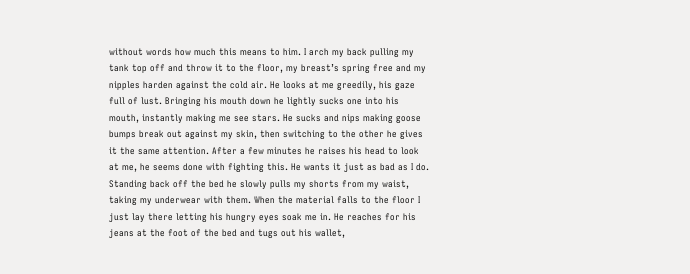without words how much this means to him. I arch my back pulling my tank top off and throw it to the floor, my breast’s spring free and my nipples harden against the cold air. He looks at me greedily, his gaze full of lust. Bringing his mouth down he lightly sucks one into his mouth, instantly making me see stars. He sucks and nips making goose bumps break out against my skin, then switching to the other he gives it the same attention. After a few minutes he raises his head to look at me, he seems done with fighting this. He wants it just as bad as I do.
Standing back off the bed he slowly pulls my shorts from my waist, taking my underwear with them. When the material falls to the floor I just lay there letting his hungry eyes soak me in. He reaches for his jeans at the foot of the bed and tugs out his wallet,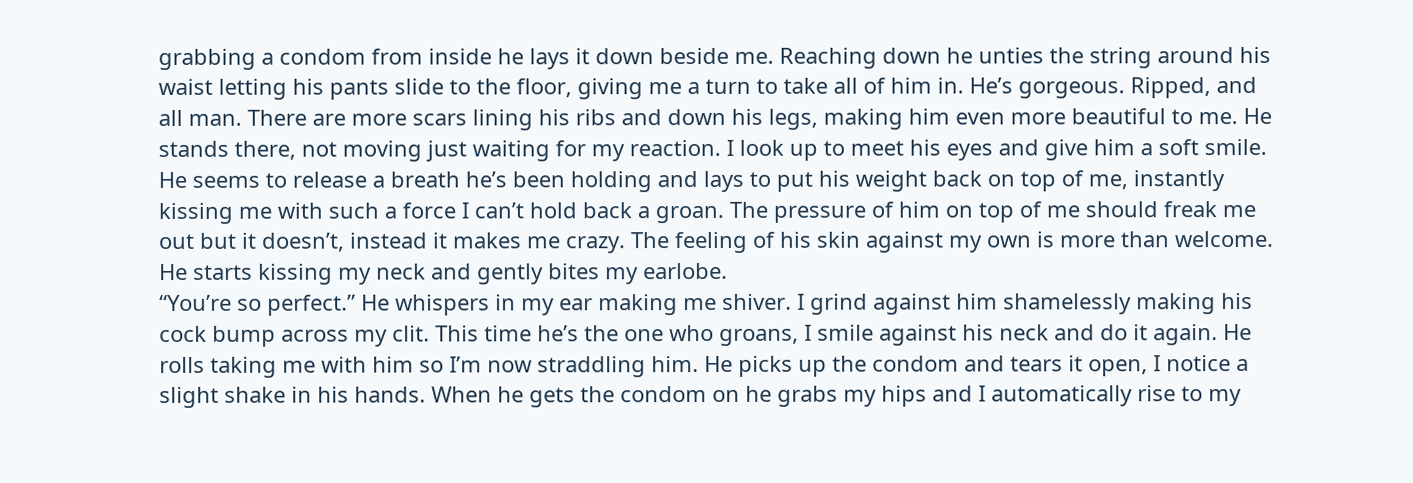grabbing a condom from inside he lays it down beside me. Reaching down he unties the string around his waist letting his pants slide to the floor, giving me a turn to take all of him in. He’s gorgeous. Ripped, and all man. There are more scars lining his ribs and down his legs, making him even more beautiful to me. He stands there, not moving just waiting for my reaction. I look up to meet his eyes and give him a soft smile. He seems to release a breath he’s been holding and lays to put his weight back on top of me, instantly kissing me with such a force I can’t hold back a groan. The pressure of him on top of me should freak me out but it doesn’t, instead it makes me crazy. The feeling of his skin against my own is more than welcome. He starts kissing my neck and gently bites my earlobe.
“You’re so perfect.” He whispers in my ear making me shiver. I grind against him shamelessly making his cock bump across my clit. This time he’s the one who groans, I smile against his neck and do it again. He rolls taking me with him so I’m now straddling him. He picks up the condom and tears it open, I notice a slight shake in his hands. When he gets the condom on he grabs my hips and I automatically rise to my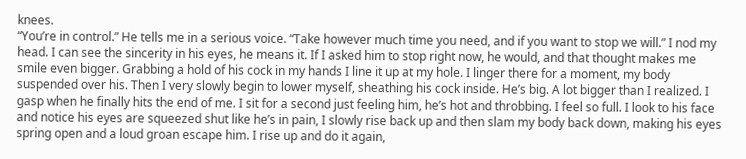knees.
“You’re in control.” He tells me in a serious voice. “Take however much time you need, and if you want to stop we will.” I nod my head. I can see the sincerity in his eyes, he means it. If I asked him to stop right now, he would, and that thought makes me smile even bigger. Grabbing a hold of his cock in my hands I line it up at my hole. I linger there for a moment, my body suspended over his. Then I very slowly begin to lower myself, sheathing his cock inside. He’s big. A lot bigger than I realized. I gasp when he finally hits the end of me. I sit for a second just feeling him, he’s hot and throbbing. I feel so full. I look to his face and notice his eyes are squeezed shut like he’s in pain, I slowly rise back up and then slam my body back down, making his eyes spring open and a loud groan escape him. I rise up and do it again,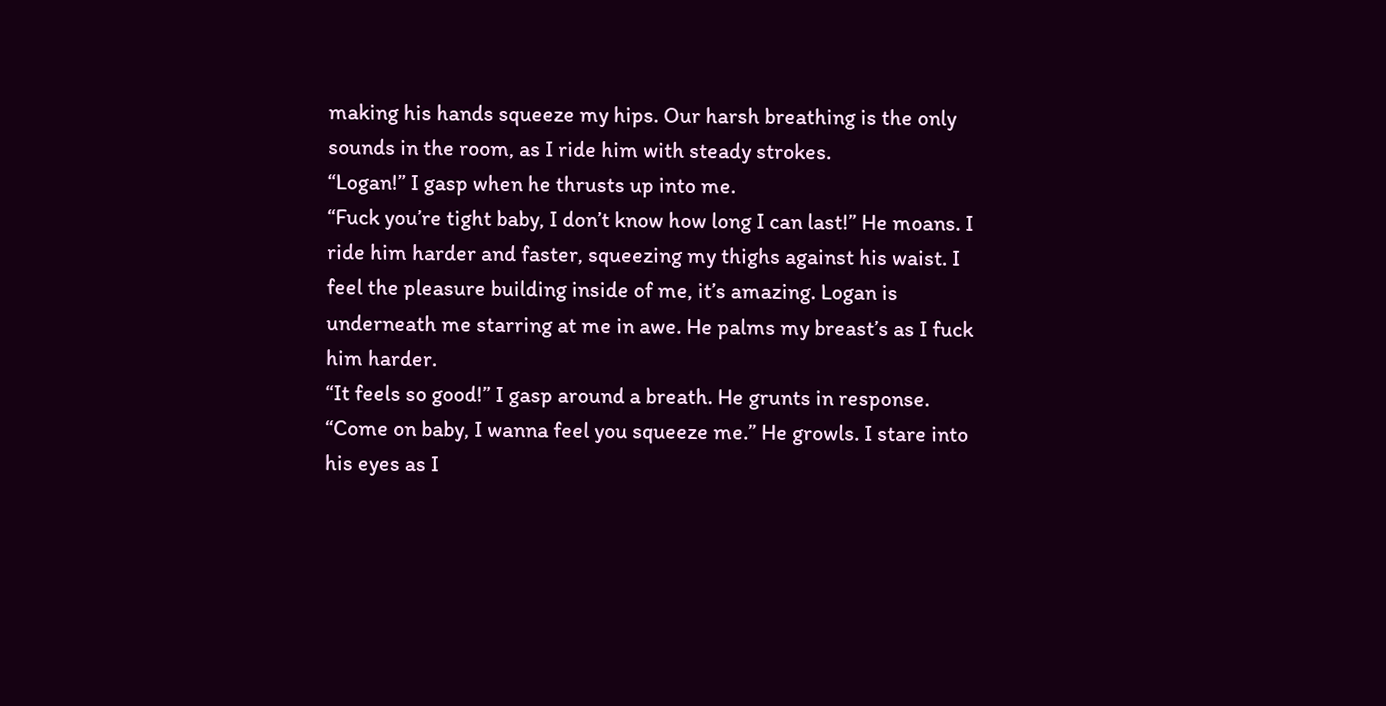making his hands squeeze my hips. Our harsh breathing is the only sounds in the room, as I ride him with steady strokes.
“Logan!” I gasp when he thrusts up into me.
“Fuck you’re tight baby, I don’t know how long I can last!” He moans. I ride him harder and faster, squeezing my thighs against his waist. I feel the pleasure building inside of me, it’s amazing. Logan is underneath me starring at me in awe. He palms my breast’s as I fuck him harder.
“It feels so good!” I gasp around a breath. He grunts in response.
“Come on baby, I wanna feel you squeeze me.” He growls. I stare into his eyes as I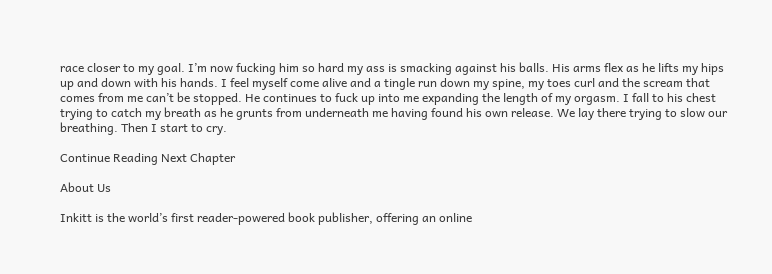race closer to my goal. I’m now fucking him so hard my ass is smacking against his balls. His arms flex as he lifts my hips up and down with his hands. I feel myself come alive and a tingle run down my spine, my toes curl and the scream that comes from me can’t be stopped. He continues to fuck up into me expanding the length of my orgasm. I fall to his chest trying to catch my breath as he grunts from underneath me having found his own release. We lay there trying to slow our breathing. Then I start to cry.

Continue Reading Next Chapter

About Us

Inkitt is the world’s first reader-powered book publisher, offering an online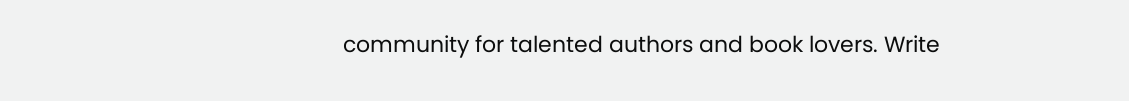community for talented authors and book lovers. Write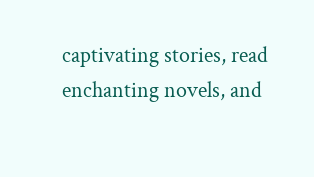captivating stories, read enchanting novels, and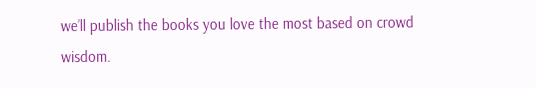we’ll publish the books you love the most based on crowd wisdom.